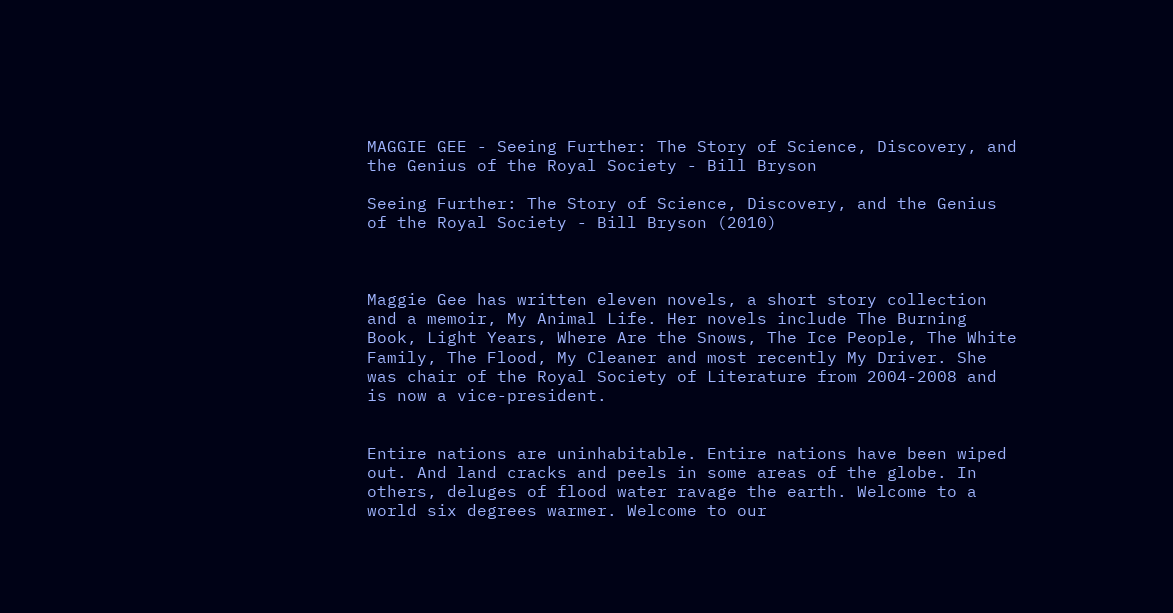MAGGIE GEE - Seeing Further: The Story of Science, Discovery, and the Genius of the Royal Society - Bill Bryson

Seeing Further: The Story of Science, Discovery, and the Genius of the Royal Society - Bill Bryson (2010)



Maggie Gee has written eleven novels, a short story collection and a memoir, My Animal Life. Her novels include The Burning Book, Light Years, Where Are the Snows, The Ice People, The White Family, The Flood, My Cleaner and most recently My Driver. She was chair of the Royal Society of Literature from 2004-2008 and is now a vice-president.


Entire nations are uninhabitable. Entire nations have been wiped out. And land cracks and peels in some areas of the globe. In others, deluges of flood water ravage the earth. Welcome to a world six degrees warmer. Welcome to our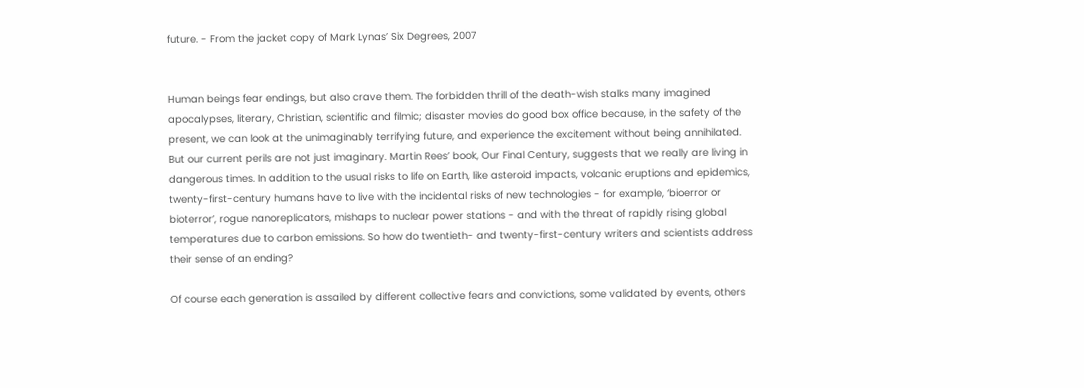future. - From the jacket copy of Mark Lynas’ Six Degrees, 2007


Human beings fear endings, but also crave them. The forbidden thrill of the death-wish stalks many imagined apocalypses, literary, Christian, scientific and filmic; disaster movies do good box office because, in the safety of the present, we can look at the unimaginably terrifying future, and experience the excitement without being annihilated. But our current perils are not just imaginary. Martin Rees’ book, Our Final Century, suggests that we really are living in dangerous times. In addition to the usual risks to life on Earth, like asteroid impacts, volcanic eruptions and epidemics, twenty-first-century humans have to live with the incidental risks of new technologies - for example, ‘bioerror or bioterror’, rogue nanoreplicators, mishaps to nuclear power stations - and with the threat of rapidly rising global temperatures due to carbon emissions. So how do twentieth- and twenty-first-century writers and scientists address their sense of an ending?

Of course each generation is assailed by different collective fears and convictions, some validated by events, others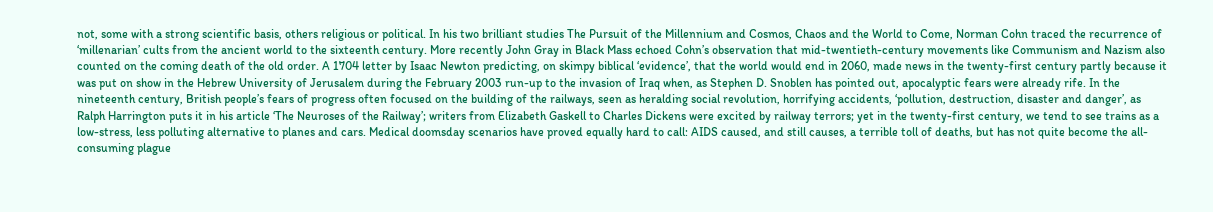not, some with a strong scientific basis, others religious or political. In his two brilliant studies The Pursuit of the Millennium and Cosmos, Chaos and the World to Come, Norman Cohn traced the recurrence of ‘millenarian’ cults from the ancient world to the sixteenth century. More recently John Gray in Black Mass echoed Cohn’s observation that mid-twentieth-century movements like Communism and Nazism also counted on the coming death of the old order. A 1704 letter by Isaac Newton predicting, on skimpy biblical ‘evidence’, that the world would end in 2060, made news in the twenty-first century partly because it was put on show in the Hebrew University of Jerusalem during the February 2003 run-up to the invasion of Iraq when, as Stephen D. Snoblen has pointed out, apocalyptic fears were already rife. In the nineteenth century, British people’s fears of progress often focused on the building of the railways, seen as heralding social revolution, horrifying accidents, ‘pollution, destruction, disaster and danger’, as Ralph Harrington puts it in his article ‘The Neuroses of the Railway’; writers from Elizabeth Gaskell to Charles Dickens were excited by railway terrors; yet in the twenty-first century, we tend to see trains as a low-stress, less polluting alternative to planes and cars. Medical doomsday scenarios have proved equally hard to call: AIDS caused, and still causes, a terrible toll of deaths, but has not quite become the all-consuming plague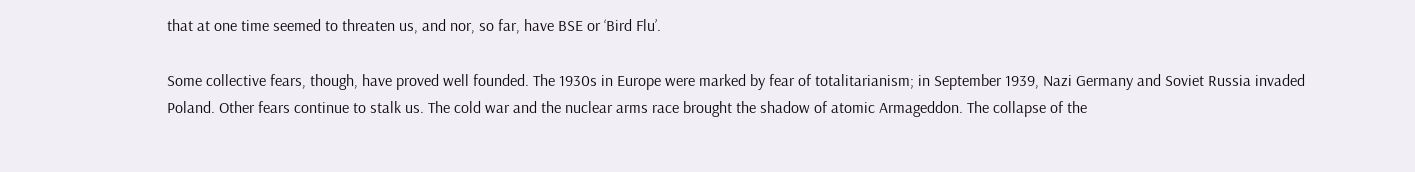that at one time seemed to threaten us, and nor, so far, have BSE or ‘Bird Flu’.

Some collective fears, though, have proved well founded. The 1930s in Europe were marked by fear of totalitarianism; in September 1939, Nazi Germany and Soviet Russia invaded Poland. Other fears continue to stalk us. The cold war and the nuclear arms race brought the shadow of atomic Armageddon. The collapse of the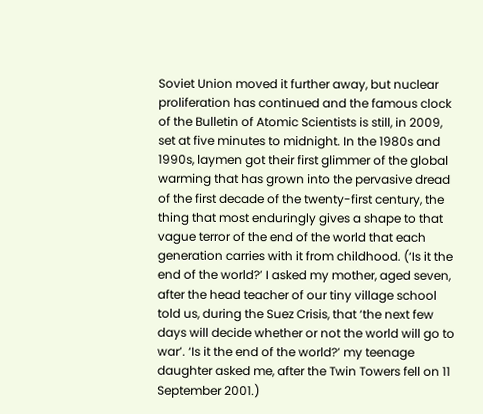Soviet Union moved it further away, but nuclear proliferation has continued and the famous clock of the Bulletin of Atomic Scientists is still, in 2009, set at five minutes to midnight. In the 1980s and 1990s, laymen got their first glimmer of the global warming that has grown into the pervasive dread of the first decade of the twenty-first century, the thing that most enduringly gives a shape to that vague terror of the end of the world that each generation carries with it from childhood. (‘Is it the end of the world?’ I asked my mother, aged seven, after the head teacher of our tiny village school told us, during the Suez Crisis, that ‘the next few days will decide whether or not the world will go to war’. ‘Is it the end of the world?’ my teenage daughter asked me, after the Twin Towers fell on 11 September 2001.)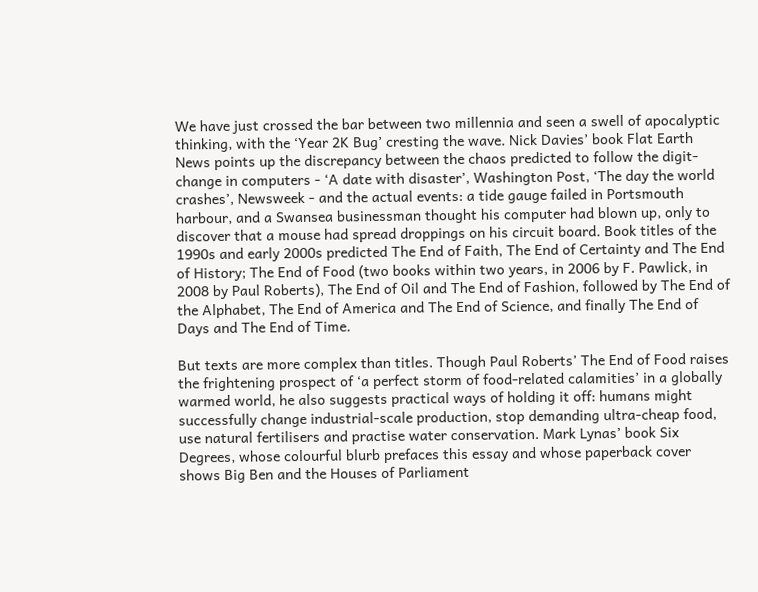We have just crossed the bar between two millennia and seen a swell of apocalyptic thinking, with the ‘Year 2K Bug’ cresting the wave. Nick Davies’ book Flat Earth News points up the discrepancy between the chaos predicted to follow the digit-change in computers - ‘A date with disaster’, Washington Post, ‘The day the world crashes’, Newsweek - and the actual events: a tide gauge failed in Portsmouth harbour, and a Swansea businessman thought his computer had blown up, only to discover that a mouse had spread droppings on his circuit board. Book titles of the 1990s and early 2000s predicted The End of Faith, The End of Certainty and The End of History; The End of Food (two books within two years, in 2006 by F. Pawlick, in 2008 by Paul Roberts), The End of Oil and The End of Fashion, followed by The End of the Alphabet, The End of America and The End of Science, and finally The End of Days and The End of Time.

But texts are more complex than titles. Though Paul Roberts’ The End of Food raises the frightening prospect of ‘a perfect storm of food-related calamities’ in a globally warmed world, he also suggests practical ways of holding it off: humans might successfully change industrial-scale production, stop demanding ultra-cheap food, use natural fertilisers and practise water conservation. Mark Lynas’ book Six Degrees, whose colourful blurb prefaces this essay and whose paperback cover shows Big Ben and the Houses of Parliament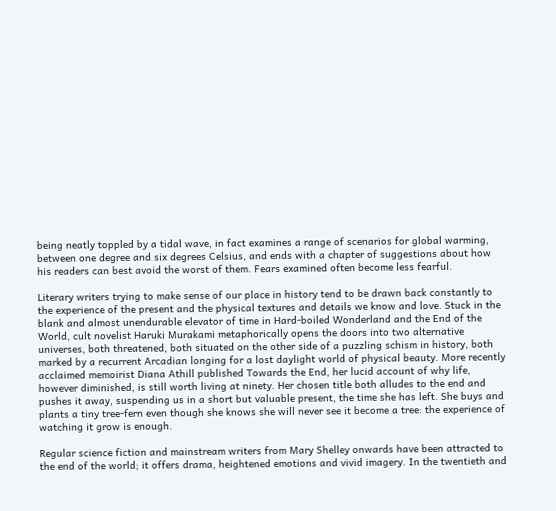being neatly toppled by a tidal wave, in fact examines a range of scenarios for global warming, between one degree and six degrees Celsius, and ends with a chapter of suggestions about how his readers can best avoid the worst of them. Fears examined often become less fearful.

Literary writers trying to make sense of our place in history tend to be drawn back constantly to the experience of the present and the physical textures and details we know and love. Stuck in the blank and almost unendurable elevator of time in Hard-boiled Wonderland and the End of the World, cult novelist Haruki Murakami metaphorically opens the doors into two alternative universes, both threatened, both situated on the other side of a puzzling schism in history, both marked by a recurrent Arcadian longing for a lost daylight world of physical beauty. More recently acclaimed memoirist Diana Athill published Towards the End, her lucid account of why life, however diminished, is still worth living at ninety. Her chosen title both alludes to the end and pushes it away, suspending us in a short but valuable present, the time she has left. She buys and plants a tiny tree-fern even though she knows she will never see it become a tree: the experience of watching it grow is enough.

Regular science fiction and mainstream writers from Mary Shelley onwards have been attracted to the end of the world; it offers drama, heightened emotions and vivid imagery. In the twentieth and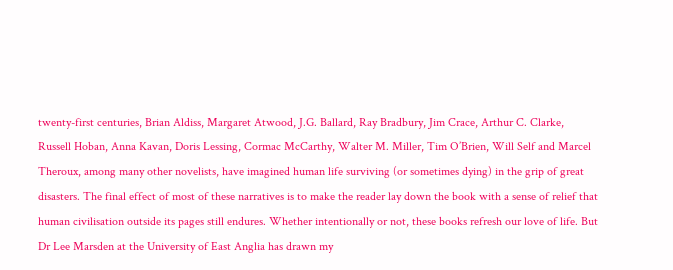twenty-first centuries, Brian Aldiss, Margaret Atwood, J.G. Ballard, Ray Bradbury, Jim Crace, Arthur C. Clarke, Russell Hoban, Anna Kavan, Doris Lessing, Cormac McCarthy, Walter M. Miller, Tim O’Brien, Will Self and Marcel Theroux, among many other novelists, have imagined human life surviving (or sometimes dying) in the grip of great disasters. The final effect of most of these narratives is to make the reader lay down the book with a sense of relief that human civilisation outside its pages still endures. Whether intentionally or not, these books refresh our love of life. But Dr Lee Marsden at the University of East Anglia has drawn my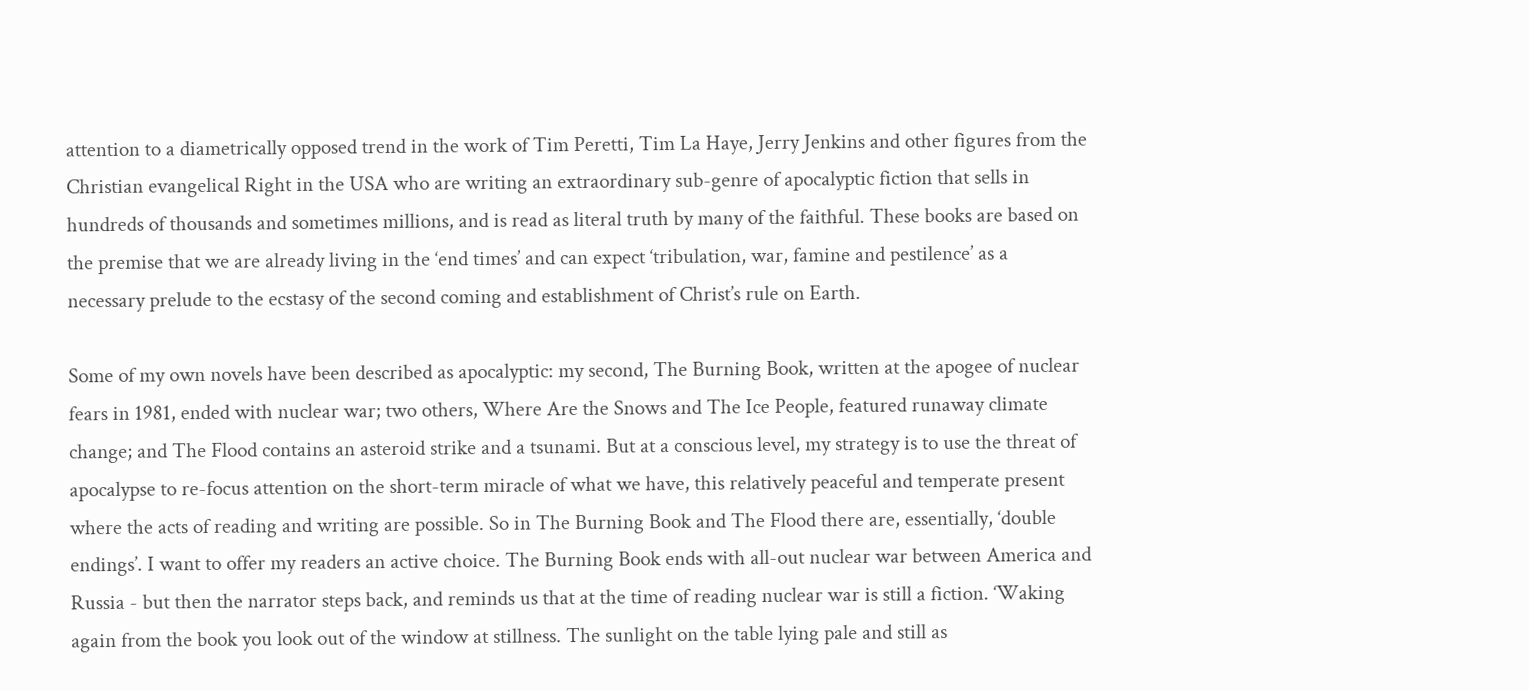attention to a diametrically opposed trend in the work of Tim Peretti, Tim La Haye, Jerry Jenkins and other figures from the Christian evangelical Right in the USA who are writing an extraordinary sub-genre of apocalyptic fiction that sells in hundreds of thousands and sometimes millions, and is read as literal truth by many of the faithful. These books are based on the premise that we are already living in the ‘end times’ and can expect ‘tribulation, war, famine and pestilence’ as a necessary prelude to the ecstasy of the second coming and establishment of Christ’s rule on Earth.

Some of my own novels have been described as apocalyptic: my second, The Burning Book, written at the apogee of nuclear fears in 1981, ended with nuclear war; two others, Where Are the Snows and The Ice People, featured runaway climate change; and The Flood contains an asteroid strike and a tsunami. But at a conscious level, my strategy is to use the threat of apocalypse to re-focus attention on the short-term miracle of what we have, this relatively peaceful and temperate present where the acts of reading and writing are possible. So in The Burning Book and The Flood there are, essentially, ‘double endings’. I want to offer my readers an active choice. The Burning Book ends with all-out nuclear war between America and Russia - but then the narrator steps back, and reminds us that at the time of reading nuclear war is still a fiction. ‘Waking again from the book you look out of the window at stillness. The sunlight on the table lying pale and still as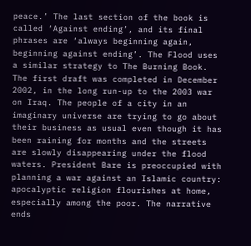peace.’ The last section of the book is called ‘Against ending’, and its final phrases are ‘always beginning again, beginning against ending’. The Flood uses a similar strategy to The Burning Book. The first draft was completed in December 2002, in the long run-up to the 2003 war on Iraq. The people of a city in an imaginary universe are trying to go about their business as usual even though it has been raining for months and the streets are slowly disappearing under the flood waters. President Bare is preoccupied with planning a war against an Islamic country: apocalyptic religion flourishes at home, especially among the poor. The narrative ends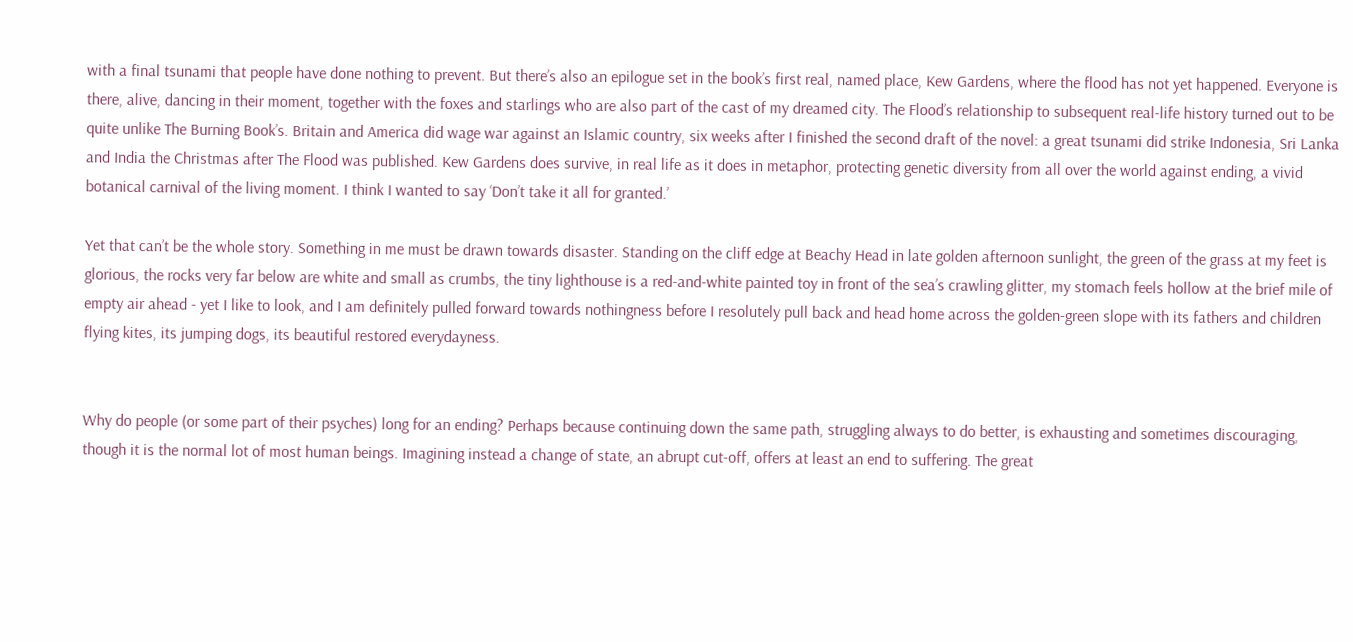with a final tsunami that people have done nothing to prevent. But there’s also an epilogue set in the book’s first real, named place, Kew Gardens, where the flood has not yet happened. Everyone is there, alive, dancing in their moment, together with the foxes and starlings who are also part of the cast of my dreamed city. The Flood’s relationship to subsequent real-life history turned out to be quite unlike The Burning Book’s. Britain and America did wage war against an Islamic country, six weeks after I finished the second draft of the novel: a great tsunami did strike Indonesia, Sri Lanka and India the Christmas after The Flood was published. Kew Gardens does survive, in real life as it does in metaphor, protecting genetic diversity from all over the world against ending, a vivid botanical carnival of the living moment. I think I wanted to say ‘Don’t take it all for granted.’

Yet that can’t be the whole story. Something in me must be drawn towards disaster. Standing on the cliff edge at Beachy Head in late golden afternoon sunlight, the green of the grass at my feet is glorious, the rocks very far below are white and small as crumbs, the tiny lighthouse is a red-and-white painted toy in front of the sea’s crawling glitter, my stomach feels hollow at the brief mile of empty air ahead - yet I like to look, and I am definitely pulled forward towards nothingness before I resolutely pull back and head home across the golden-green slope with its fathers and children flying kites, its jumping dogs, its beautiful restored everydayness.


Why do people (or some part of their psyches) long for an ending? Perhaps because continuing down the same path, struggling always to do better, is exhausting and sometimes discouraging, though it is the normal lot of most human beings. Imagining instead a change of state, an abrupt cut-off, offers at least an end to suffering. The great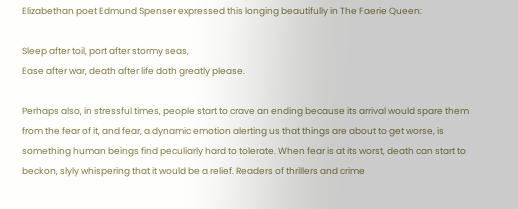Elizabethan poet Edmund Spenser expressed this longing beautifully in The Faerie Queen:

Sleep after toil, port after stormy seas,
Ease after war, death after life doth greatly please.

Perhaps also, in stressful times, people start to crave an ending because its arrival would spare them from the fear of it, and fear, a dynamic emotion alerting us that things are about to get worse, is something human beings find peculiarly hard to tolerate. When fear is at its worst, death can start to beckon, slyly whispering that it would be a relief. Readers of thrillers and crime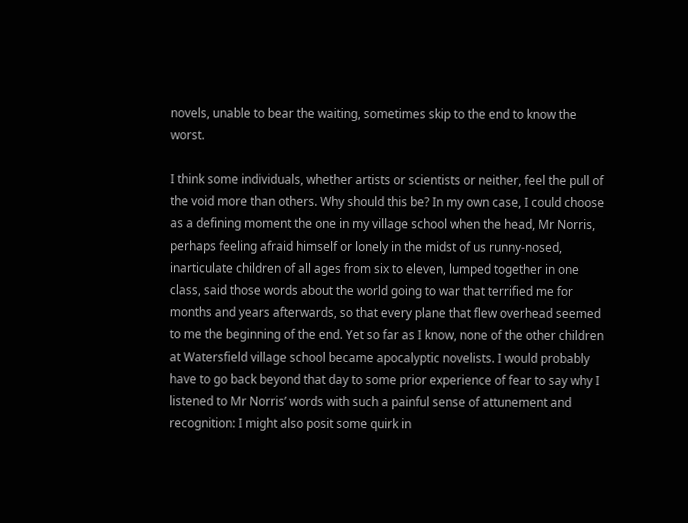novels, unable to bear the waiting, sometimes skip to the end to know the worst.

I think some individuals, whether artists or scientists or neither, feel the pull of the void more than others. Why should this be? In my own case, I could choose as a defining moment the one in my village school when the head, Mr Norris, perhaps feeling afraid himself or lonely in the midst of us runny-nosed, inarticulate children of all ages from six to eleven, lumped together in one class, said those words about the world going to war that terrified me for months and years afterwards, so that every plane that flew overhead seemed to me the beginning of the end. Yet so far as I know, none of the other children at Watersfield village school became apocalyptic novelists. I would probably have to go back beyond that day to some prior experience of fear to say why I listened to Mr Norris’ words with such a painful sense of attunement and recognition: I might also posit some quirk in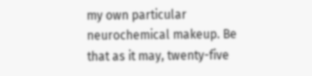my own particular neurochemical makeup. Be that as it may, twenty-five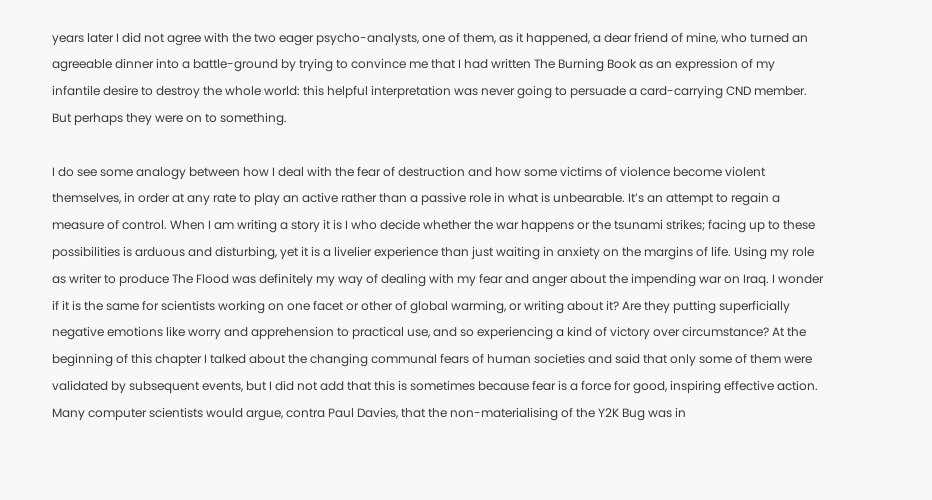years later I did not agree with the two eager psycho-analysts, one of them, as it happened, a dear friend of mine, who turned an agreeable dinner into a battle-ground by trying to convince me that I had written The Burning Book as an expression of my infantile desire to destroy the whole world: this helpful interpretation was never going to persuade a card-carrying CND member. But perhaps they were on to something.

I do see some analogy between how I deal with the fear of destruction and how some victims of violence become violent themselves, in order at any rate to play an active rather than a passive role in what is unbearable. It’s an attempt to regain a measure of control. When I am writing a story it is I who decide whether the war happens or the tsunami strikes; facing up to these possibilities is arduous and disturbing, yet it is a livelier experience than just waiting in anxiety on the margins of life. Using my role as writer to produce The Flood was definitely my way of dealing with my fear and anger about the impending war on Iraq. I wonder if it is the same for scientists working on one facet or other of global warming, or writing about it? Are they putting superficially negative emotions like worry and apprehension to practical use, and so experiencing a kind of victory over circumstance? At the beginning of this chapter I talked about the changing communal fears of human societies and said that only some of them were validated by subsequent events, but I did not add that this is sometimes because fear is a force for good, inspiring effective action. Many computer scientists would argue, contra Paul Davies, that the non-materialising of the Y2K Bug was in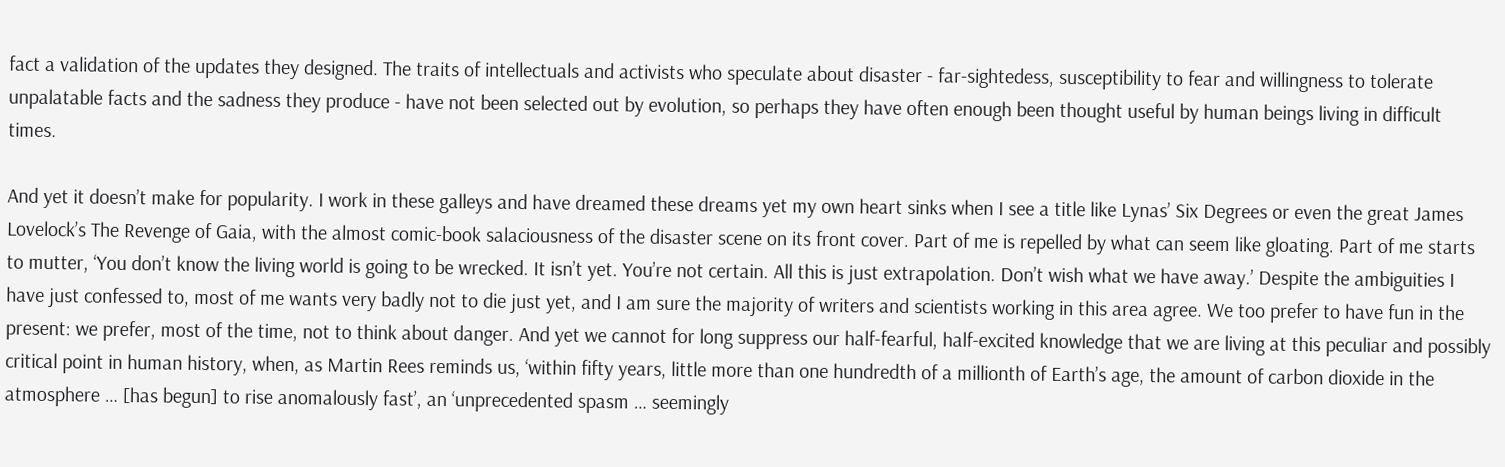fact a validation of the updates they designed. The traits of intellectuals and activists who speculate about disaster - far-sightedess, susceptibility to fear and willingness to tolerate unpalatable facts and the sadness they produce - have not been selected out by evolution, so perhaps they have often enough been thought useful by human beings living in difficult times.

And yet it doesn’t make for popularity. I work in these galleys and have dreamed these dreams yet my own heart sinks when I see a title like Lynas’ Six Degrees or even the great James Lovelock’s The Revenge of Gaia, with the almost comic-book salaciousness of the disaster scene on its front cover. Part of me is repelled by what can seem like gloating. Part of me starts to mutter, ‘You don’t know the living world is going to be wrecked. It isn’t yet. You’re not certain. All this is just extrapolation. Don’t wish what we have away.’ Despite the ambiguities I have just confessed to, most of me wants very badly not to die just yet, and I am sure the majority of writers and scientists working in this area agree. We too prefer to have fun in the present: we prefer, most of the time, not to think about danger. And yet we cannot for long suppress our half-fearful, half-excited knowledge that we are living at this peculiar and possibly critical point in human history, when, as Martin Rees reminds us, ‘within fifty years, little more than one hundredth of a millionth of Earth’s age, the amount of carbon dioxide in the atmosphere … [has begun] to rise anomalously fast’, an ‘unprecedented spasm … seemingly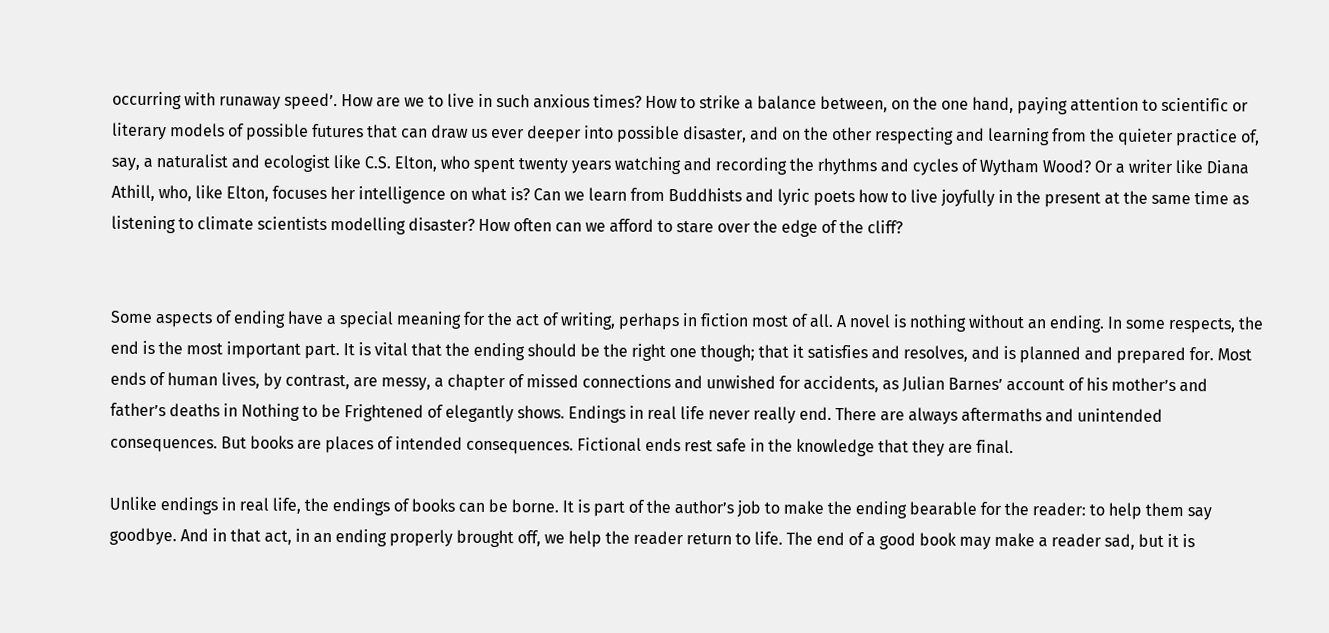occurring with runaway speed’. How are we to live in such anxious times? How to strike a balance between, on the one hand, paying attention to scientific or literary models of possible futures that can draw us ever deeper into possible disaster, and on the other respecting and learning from the quieter practice of, say, a naturalist and ecologist like C.S. Elton, who spent twenty years watching and recording the rhythms and cycles of Wytham Wood? Or a writer like Diana Athill, who, like Elton, focuses her intelligence on what is? Can we learn from Buddhists and lyric poets how to live joyfully in the present at the same time as listening to climate scientists modelling disaster? How often can we afford to stare over the edge of the cliff?


Some aspects of ending have a special meaning for the act of writing, perhaps in fiction most of all. A novel is nothing without an ending. In some respects, the end is the most important part. It is vital that the ending should be the right one though; that it satisfies and resolves, and is planned and prepared for. Most ends of human lives, by contrast, are messy, a chapter of missed connections and unwished for accidents, as Julian Barnes’ account of his mother’s and father’s deaths in Nothing to be Frightened of elegantly shows. Endings in real life never really end. There are always aftermaths and unintended consequences. But books are places of intended consequences. Fictional ends rest safe in the knowledge that they are final.

Unlike endings in real life, the endings of books can be borne. It is part of the author’s job to make the ending bearable for the reader: to help them say goodbye. And in that act, in an ending properly brought off, we help the reader return to life. The end of a good book may make a reader sad, but it is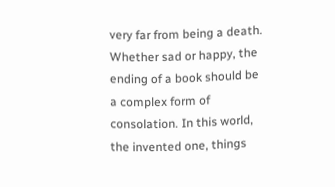very far from being a death. Whether sad or happy, the ending of a book should be a complex form of consolation. In this world, the invented one, things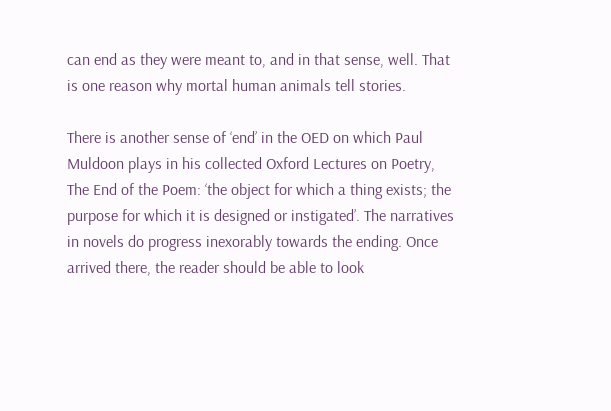can end as they were meant to, and in that sense, well. That is one reason why mortal human animals tell stories.

There is another sense of ‘end’ in the OED on which Paul Muldoon plays in his collected Oxford Lectures on Poetry, The End of the Poem: ‘the object for which a thing exists; the purpose for which it is designed or instigated’. The narratives in novels do progress inexorably towards the ending. Once arrived there, the reader should be able to look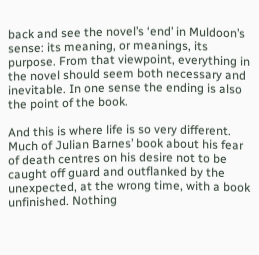back and see the novel’s ‘end’ in Muldoon’s sense: its meaning, or meanings, its purpose. From that viewpoint, everything in the novel should seem both necessary and inevitable. In one sense the ending is also the point of the book.

And this is where life is so very different. Much of Julian Barnes’ book about his fear of death centres on his desire not to be caught off guard and outflanked by the unexpected, at the wrong time, with a book unfinished. Nothing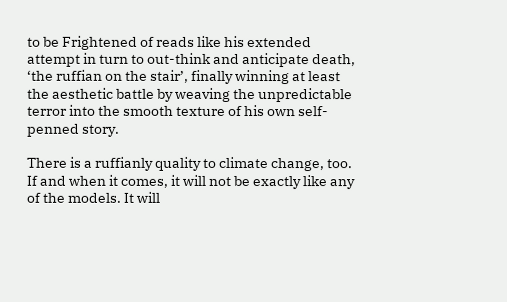to be Frightened of reads like his extended attempt in turn to out-think and anticipate death, ‘the ruffian on the stair’, finally winning at least the aesthetic battle by weaving the unpredictable terror into the smooth texture of his own self-penned story.

There is a ruffianly quality to climate change, too. If and when it comes, it will not be exactly like any of the models. It will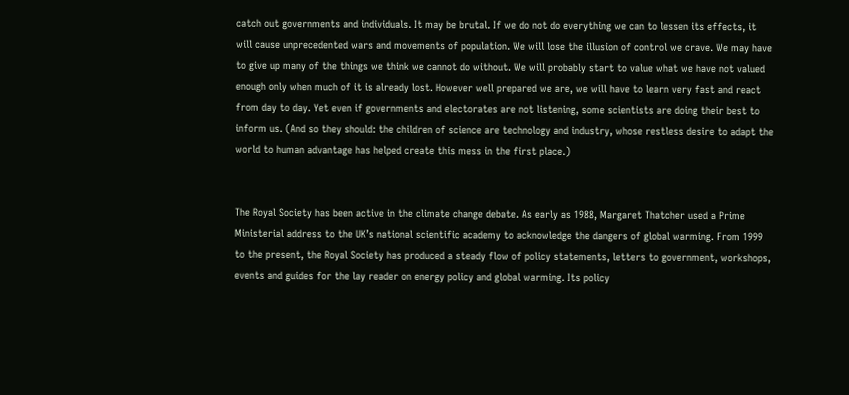catch out governments and individuals. It may be brutal. If we do not do everything we can to lessen its effects, it will cause unprecedented wars and movements of population. We will lose the illusion of control we crave. We may have to give up many of the things we think we cannot do without. We will probably start to value what we have not valued enough only when much of it is already lost. However well prepared we are, we will have to learn very fast and react from day to day. Yet even if governments and electorates are not listening, some scientists are doing their best to inform us. (And so they should: the children of science are technology and industry, whose restless desire to adapt the world to human advantage has helped create this mess in the first place.)


The Royal Society has been active in the climate change debate. As early as 1988, Margaret Thatcher used a Prime Ministerial address to the UK’s national scientific academy to acknowledge the dangers of global warming. From 1999 to the present, the Royal Society has produced a steady flow of policy statements, letters to government, workshops, events and guides for the lay reader on energy policy and global warming. Its policy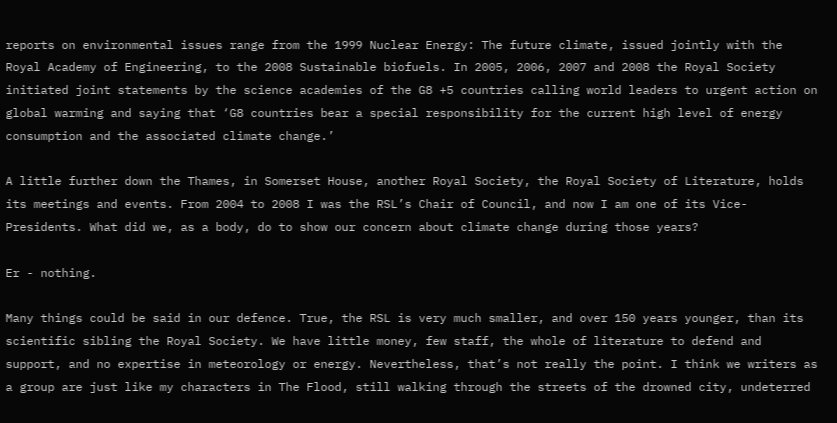reports on environmental issues range from the 1999 Nuclear Energy: The future climate, issued jointly with the Royal Academy of Engineering, to the 2008 Sustainable biofuels. In 2005, 2006, 2007 and 2008 the Royal Society initiated joint statements by the science academies of the G8 +5 countries calling world leaders to urgent action on global warming and saying that ‘G8 countries bear a special responsibility for the current high level of energy consumption and the associated climate change.’

A little further down the Thames, in Somerset House, another Royal Society, the Royal Society of Literature, holds its meetings and events. From 2004 to 2008 I was the RSL’s Chair of Council, and now I am one of its Vice-Presidents. What did we, as a body, do to show our concern about climate change during those years?

Er - nothing.

Many things could be said in our defence. True, the RSL is very much smaller, and over 150 years younger, than its scientific sibling the Royal Society. We have little money, few staff, the whole of literature to defend and support, and no expertise in meteorology or energy. Nevertheless, that’s not really the point. I think we writers as a group are just like my characters in The Flood, still walking through the streets of the drowned city, undeterred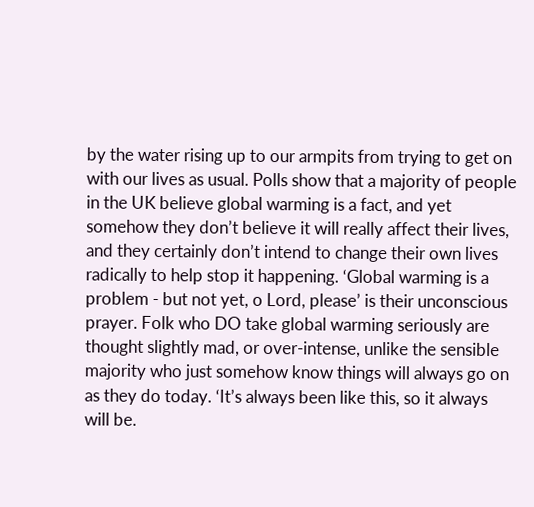by the water rising up to our armpits from trying to get on with our lives as usual. Polls show that a majority of people in the UK believe global warming is a fact, and yet somehow they don’t believe it will really affect their lives, and they certainly don’t intend to change their own lives radically to help stop it happening. ‘Global warming is a problem - but not yet, o Lord, please’ is their unconscious prayer. Folk who DO take global warming seriously are thought slightly mad, or over-intense, unlike the sensible majority who just somehow know things will always go on as they do today. ‘It’s always been like this, so it always will be.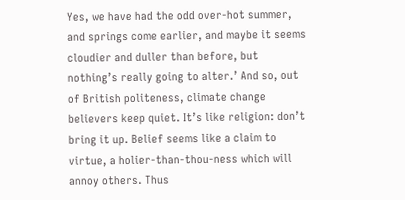Yes, we have had the odd over-hot summer, and springs come earlier, and maybe it seems cloudier and duller than before, but nothing’s really going to alter.’ And so, out of British politeness, climate change believers keep quiet. It’s like religion: don’t bring it up. Belief seems like a claim to virtue, a holier-than-thou-ness which will annoy others. Thus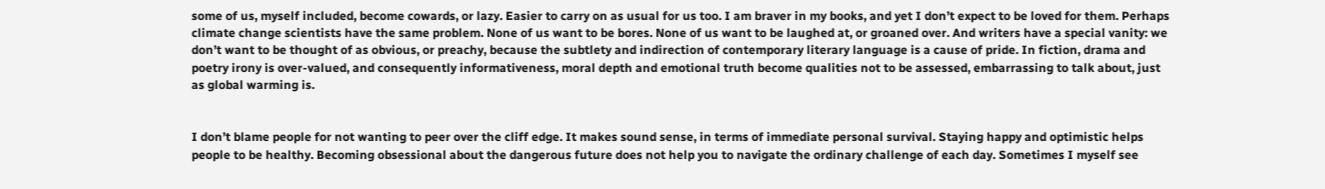some of us, myself included, become cowards, or lazy. Easier to carry on as usual for us too. I am braver in my books, and yet I don’t expect to be loved for them. Perhaps climate change scientists have the same problem. None of us want to be bores. None of us want to be laughed at, or groaned over. And writers have a special vanity: we don’t want to be thought of as obvious, or preachy, because the subtlety and indirection of contemporary literary language is a cause of pride. In fiction, drama and poetry irony is over-valued, and consequently informativeness, moral depth and emotional truth become qualities not to be assessed, embarrassing to talk about, just as global warming is.


I don’t blame people for not wanting to peer over the cliff edge. It makes sound sense, in terms of immediate personal survival. Staying happy and optimistic helps people to be healthy. Becoming obsessional about the dangerous future does not help you to navigate the ordinary challenge of each day. Sometimes I myself see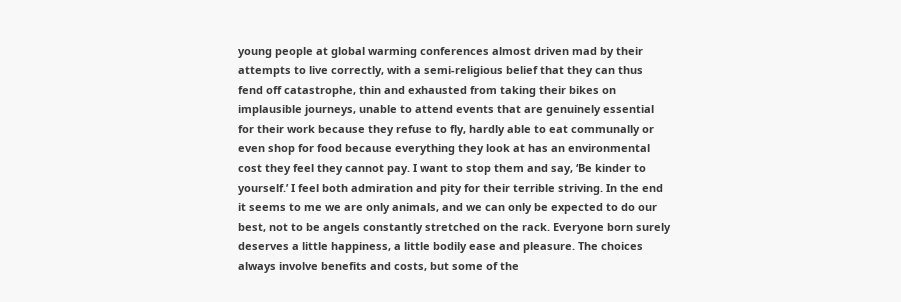young people at global warming conferences almost driven mad by their attempts to live correctly, with a semi-religious belief that they can thus fend off catastrophe, thin and exhausted from taking their bikes on implausible journeys, unable to attend events that are genuinely essential for their work because they refuse to fly, hardly able to eat communally or even shop for food because everything they look at has an environmental cost they feel they cannot pay. I want to stop them and say, ‘Be kinder to yourself.’ I feel both admiration and pity for their terrible striving. In the end it seems to me we are only animals, and we can only be expected to do our best, not to be angels constantly stretched on the rack. Everyone born surely deserves a little happiness, a little bodily ease and pleasure. The choices always involve benefits and costs, but some of the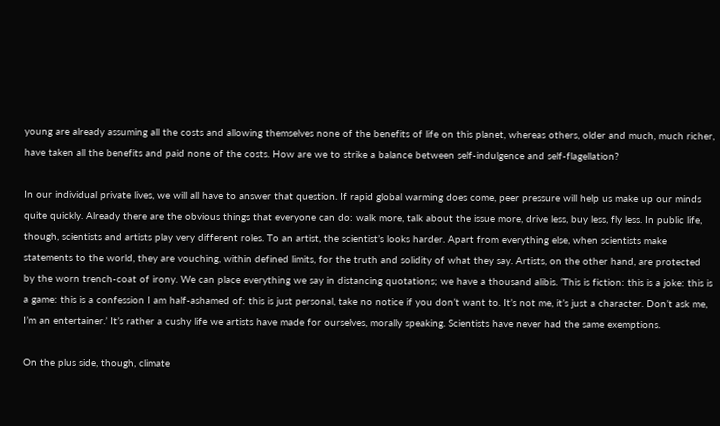young are already assuming all the costs and allowing themselves none of the benefits of life on this planet, whereas others, older and much, much richer, have taken all the benefits and paid none of the costs. How are we to strike a balance between self-indulgence and self-flagellation?

In our individual private lives, we will all have to answer that question. If rapid global warming does come, peer pressure will help us make up our minds quite quickly. Already there are the obvious things that everyone can do: walk more, talk about the issue more, drive less, buy less, fly less. In public life, though, scientists and artists play very different roles. To an artist, the scientist’s looks harder. Apart from everything else, when scientists make statements to the world, they are vouching, within defined limits, for the truth and solidity of what they say. Artists, on the other hand, are protected by the worn trench-coat of irony. We can place everything we say in distancing quotations; we have a thousand alibis. ‘This is fiction: this is a joke: this is a game: this is a confession I am half-ashamed of: this is just personal, take no notice if you don’t want to. It’s not me, it’s just a character. Don’t ask me, I’m an entertainer.’ It’s rather a cushy life we artists have made for ourselves, morally speaking. Scientists have never had the same exemptions.

On the plus side, though, climate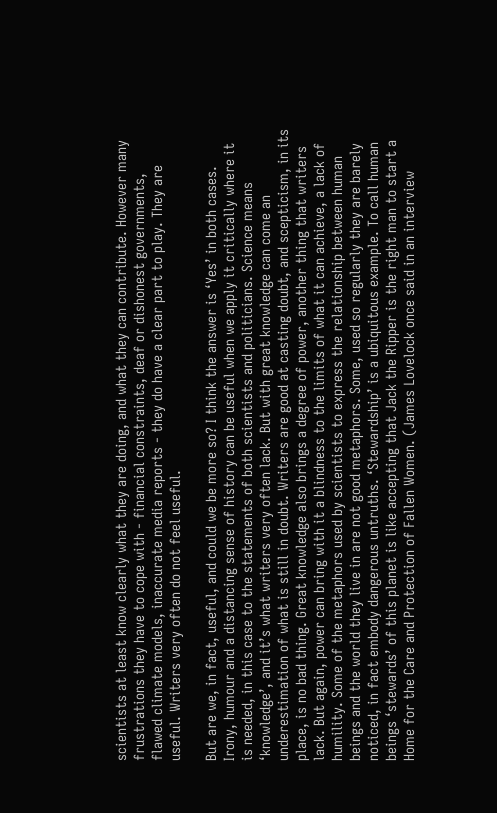scientists at least know clearly what they are doing, and what they can contribute. However many frustrations they have to cope with - financial constraints, deaf or dishonest governments, flawed climate models, inaccurate media reports - they do have a clear part to play. They are useful. Writers very often do not feel useful.

But are we, in fact, useful, and could we be more so? I think the answer is ‘Yes’ in both cases. Irony, humour and a distancing sense of history can be useful when we apply it critically where it is needed, in this case to the statements of both scientists and politicians. Science means ‘knowledge’, and it’s what writers very often lack. But with great knowledge can come an underestimation of what is still in doubt. Writers are good at casting doubt, and scepticism, in its place, is no bad thing. Great knowledge also brings a degree of power, another thing that writers lack. But again, power can bring with it a blindness to the limits of what it can achieve, a lack of humility. Some of the metaphors used by scientists to express the relationship between human beings and the world they live in are not good metaphors. Some, used so regularly they are barely noticed, in fact embody dangerous untruths. ‘Stewardship’ is a ubiquitous example. To call human beings ‘stewards’ of this planet is like accepting that Jack the Ripper is the right man to start a Home for the Care and Protection of Fallen Women. (James Lovelock once said in an interview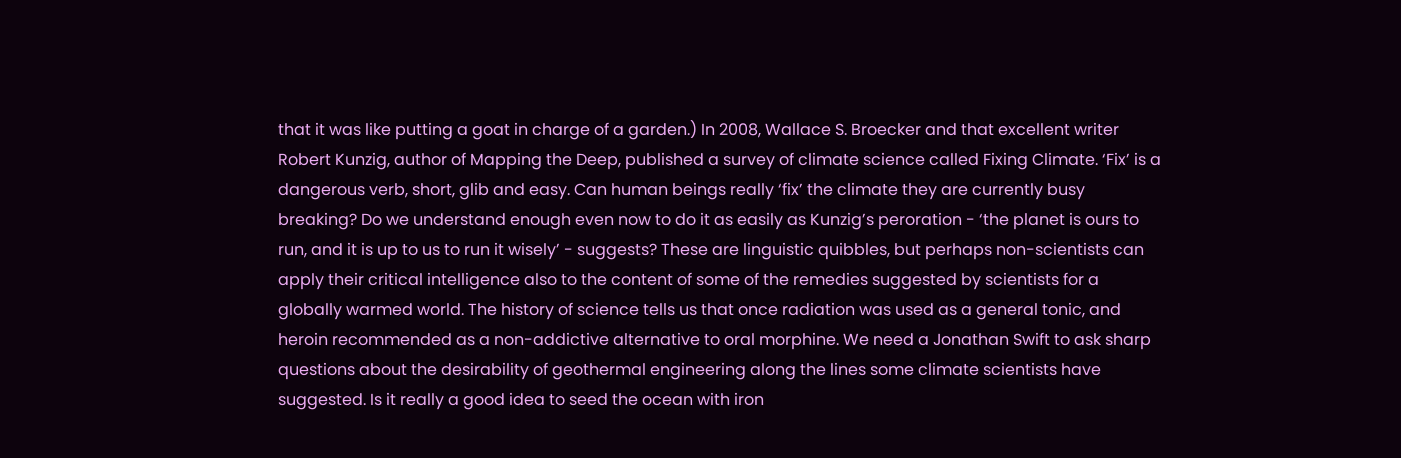that it was like putting a goat in charge of a garden.) In 2008, Wallace S. Broecker and that excellent writer Robert Kunzig, author of Mapping the Deep, published a survey of climate science called Fixing Climate. ‘Fix’ is a dangerous verb, short, glib and easy. Can human beings really ‘fix’ the climate they are currently busy breaking? Do we understand enough even now to do it as easily as Kunzig’s peroration - ‘the planet is ours to run, and it is up to us to run it wisely’ - suggests? These are linguistic quibbles, but perhaps non-scientists can apply their critical intelligence also to the content of some of the remedies suggested by scientists for a globally warmed world. The history of science tells us that once radiation was used as a general tonic, and heroin recommended as a non-addictive alternative to oral morphine. We need a Jonathan Swift to ask sharp questions about the desirability of geothermal engineering along the lines some climate scientists have suggested. Is it really a good idea to seed the ocean with iron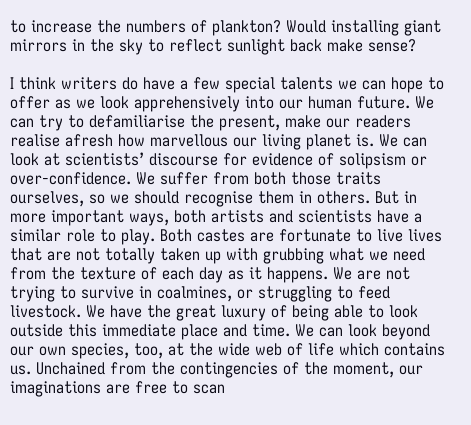to increase the numbers of plankton? Would installing giant mirrors in the sky to reflect sunlight back make sense?

I think writers do have a few special talents we can hope to offer as we look apprehensively into our human future. We can try to defamiliarise the present, make our readers realise afresh how marvellous our living planet is. We can look at scientists’ discourse for evidence of solipsism or over-confidence. We suffer from both those traits ourselves, so we should recognise them in others. But in more important ways, both artists and scientists have a similar role to play. Both castes are fortunate to live lives that are not totally taken up with grubbing what we need from the texture of each day as it happens. We are not trying to survive in coalmines, or struggling to feed livestock. We have the great luxury of being able to look outside this immediate place and time. We can look beyond our own species, too, at the wide web of life which contains us. Unchained from the contingencies of the moment, our imaginations are free to scan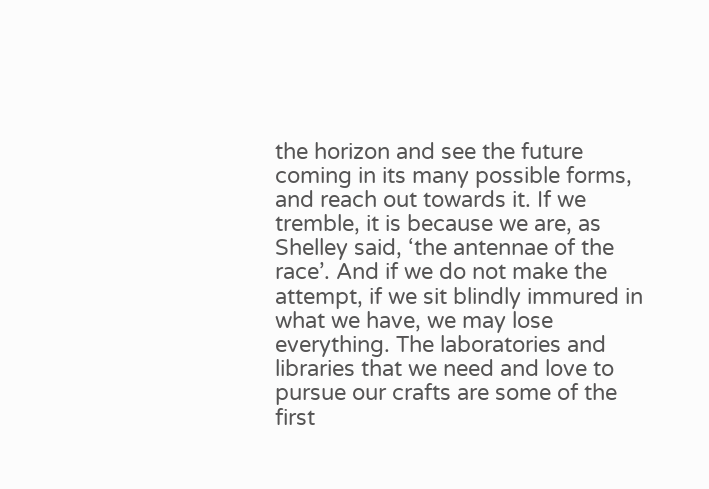the horizon and see the future coming in its many possible forms, and reach out towards it. If we tremble, it is because we are, as Shelley said, ‘the antennae of the race’. And if we do not make the attempt, if we sit blindly immured in what we have, we may lose everything. The laboratories and libraries that we need and love to pursue our crafts are some of the first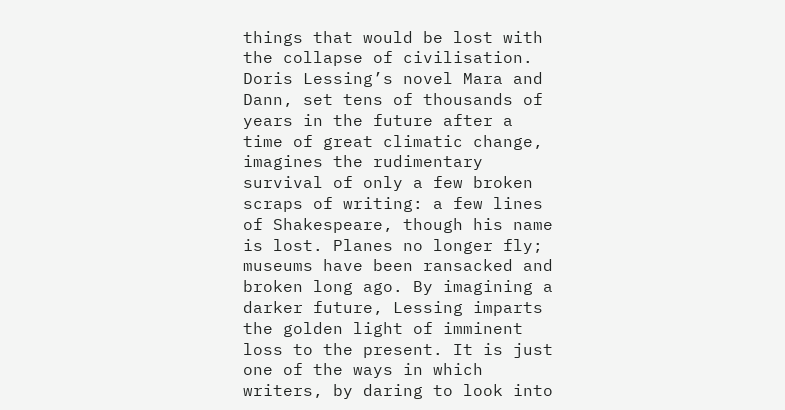things that would be lost with the collapse of civilisation. Doris Lessing’s novel Mara and Dann, set tens of thousands of years in the future after a time of great climatic change, imagines the rudimentary survival of only a few broken scraps of writing: a few lines of Shakespeare, though his name is lost. Planes no longer fly; museums have been ransacked and broken long ago. By imagining a darker future, Lessing imparts the golden light of imminent loss to the present. It is just one of the ways in which writers, by daring to look into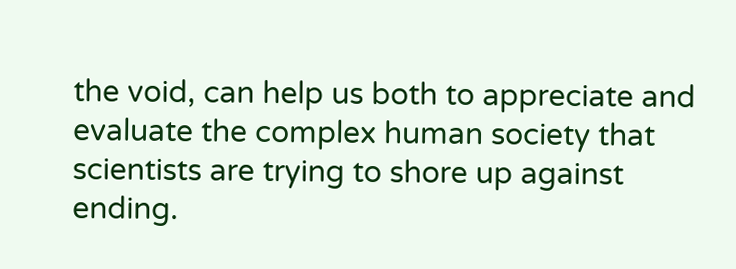the void, can help us both to appreciate and evaluate the complex human society that scientists are trying to shore up against ending.